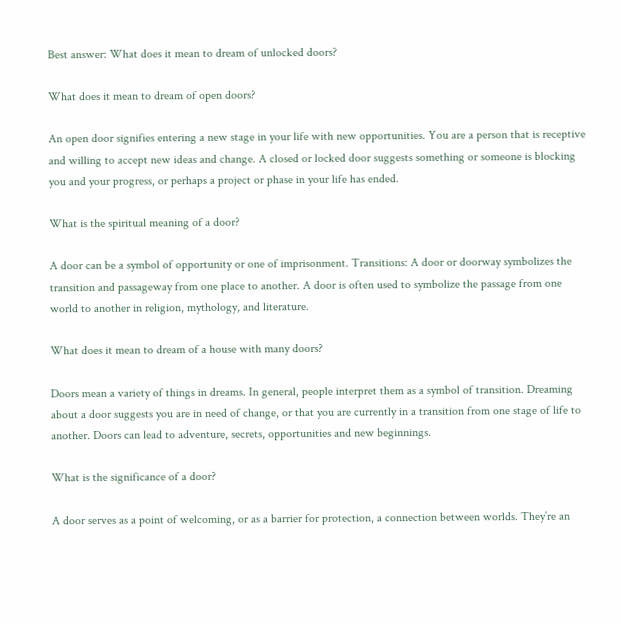Best answer: What does it mean to dream of unlocked doors?

What does it mean to dream of open doors?

An open door signifies entering a new stage in your life with new opportunities. You are a person that is receptive and willing to accept new ideas and change. A closed or locked door suggests something or someone is blocking you and your progress, or perhaps a project or phase in your life has ended.

What is the spiritual meaning of a door?

A door can be a symbol of opportunity or one of imprisonment. Transitions: A door or doorway symbolizes the transition and passageway from one place to another. A door is often used to symbolize the passage from one world to another in religion, mythology, and literature.

What does it mean to dream of a house with many doors?

Doors mean a variety of things in dreams. In general, people interpret them as a symbol of transition. Dreaming about a door suggests you are in need of change, or that you are currently in a transition from one stage of life to another. Doors can lead to adventure, secrets, opportunities and new beginnings.

What is the significance of a door?

A door serves as a point of welcoming, or as a barrier for protection, a connection between worlds. They’re an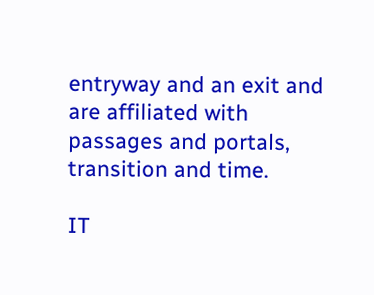entryway and an exit and are affiliated with passages and portals, transition and time.

IT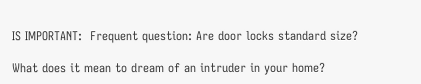IS IMPORTANT:  Frequent question: Are door locks standard size?

What does it mean to dream of an intruder in your home?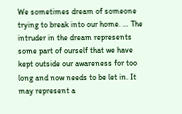We sometimes dream of someone trying to break into our home. … The intruder in the dream represents some part of ourself that we have kept outside our awareness for too long and now needs to be let in. It may represent a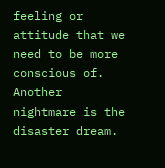feeling or attitude that we need to be more conscious of. Another nightmare is the disaster dream.